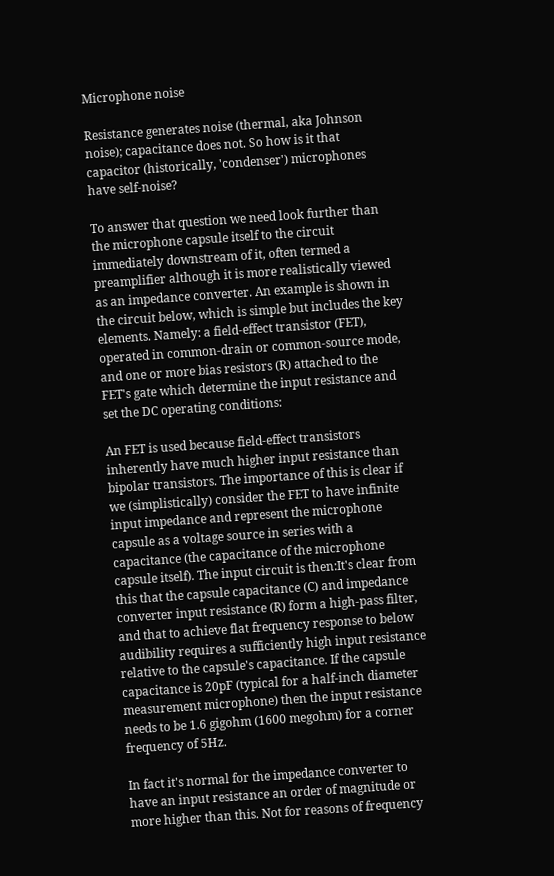Microphone noise

Resistance generates noise (thermal, aka Johnson noise); capacitance does not. So how is it that capacitor (historically, 'condenser') microphones have self-noise?

To answer that question we need look further than the microphone capsule itself to the circuit immediately downstream of it, often termed a preamplifier although it is more realistically viewed as an impedance converter. An example is shown in the circuit below, which is simple but includes the key elements. Namely: a field-effect transistor (FET), operated in common-drain or common-source mode, and one or more bias resistors (R) attached to the FET's gate which determine the input resistance and set the DC operating conditions:

An FET is used because field-effect transistors inherently have much higher input resistance than bipolar transistors. The importance of this is clear if we (simplistically) consider the FET to have infinite input impedance and represent the microphone capsule as a voltage source in series with a capacitance (the capacitance of the microphone capsule itself). The input circuit is then:It's clear from this that the capsule capacitance (C) and impedance converter input resistance (R) form a high-pass filter, and that to achieve flat frequency response to below audibility requires a sufficiently high input resistance relative to the capsule's capacitance. If the capsule capacitance is 20pF (typical for a half-inch diameter measurement microphone) then the input resistance needs to be 1.6 gigohm (1600 megohm) for a corner frequency of 5Hz.

In fact it's normal for the impedance converter to have an input resistance an order of magnitude or more higher than this. Not for reasons of frequency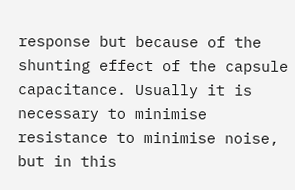response but because of the shunting effect of the capsule capacitance. Usually it is necessary to minimise resistance to minimise noise, but in this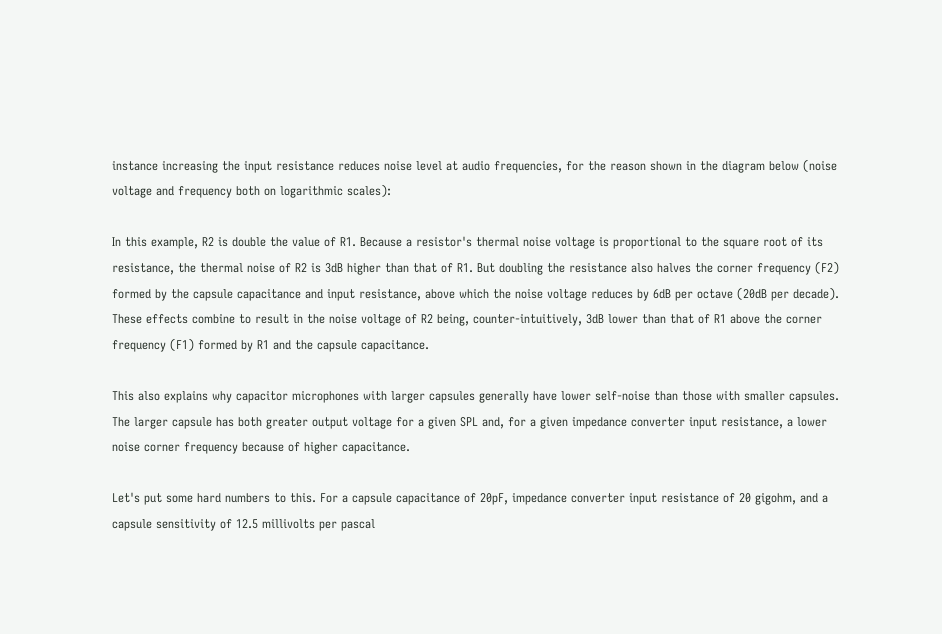instance increasing the input resistance reduces noise level at audio frequencies, for the reason shown in the diagram below (noise voltage and frequency both on logarithmic scales):

In this example, R2 is double the value of R1. Because a resistor's thermal noise voltage is proportional to the square root of its resistance, the thermal noise of R2 is 3dB higher than that of R1. But doubling the resistance also halves the corner frequency (F2) formed by the capsule capacitance and input resistance, above which the noise voltage reduces by 6dB per octave (20dB per decade). These effects combine to result in the noise voltage of R2 being, counter-intuitively, 3dB lower than that of R1 above the corner frequency (F1) formed by R1 and the capsule capacitance.

This also explains why capacitor microphones with larger capsules generally have lower self-noise than those with smaller capsules. The larger capsule has both greater output voltage for a given SPL and, for a given impedance converter input resistance, a lower noise corner frequency because of higher capacitance.

Let's put some hard numbers to this. For a capsule capacitance of 20pF, impedance converter input resistance of 20 gigohm, and a capsule sensitivity of 12.5 millivolts per pascal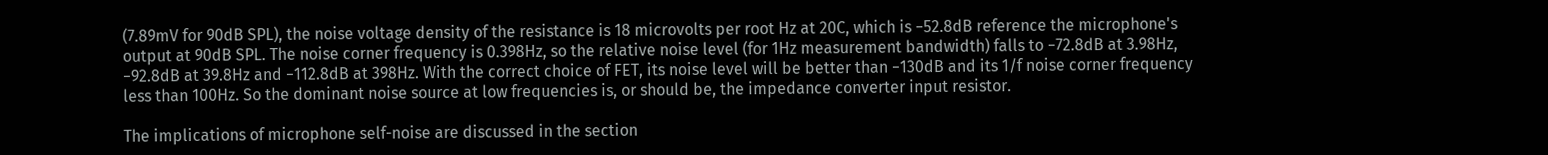(7.89mV for 90dB SPL), the noise voltage density of the resistance is 18 microvolts per root Hz at 20C, which is −52.8dB reference the microphone's output at 90dB SPL. The noise corner frequency is 0.398Hz, so the relative noise level (for 1Hz measurement bandwidth) falls to −72.8dB at 3.98Hz, −92.8dB at 39.8Hz and −112.8dB at 398Hz. With the correct choice of FET, its noise level will be better than −130dB and its 1/f noise corner frequency less than 100Hz. So the dominant noise source at low frequencies is, or should be, the impedance converter input resistor.

The implications of microphone self-noise are discussed in the section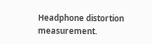Headphone distortion measurement.